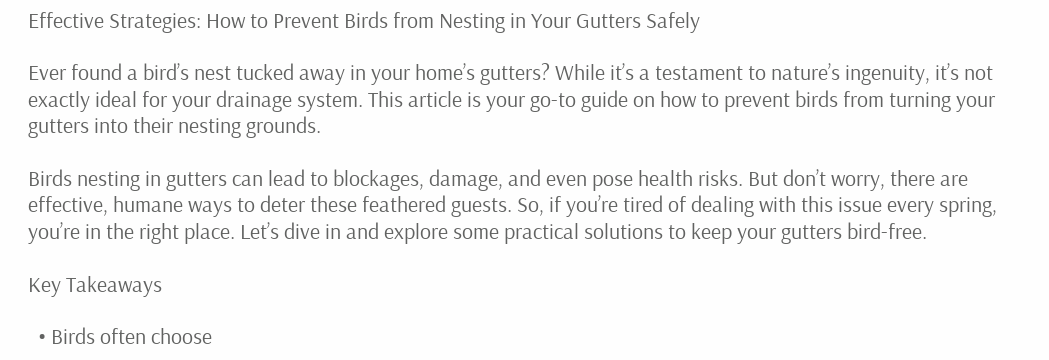Effective Strategies: How to Prevent Birds from Nesting in Your Gutters Safely

Ever found a bird’s nest tucked away in your home’s gutters? While it’s a testament to nature’s ingenuity, it’s not exactly ideal for your drainage system. This article is your go-to guide on how to prevent birds from turning your gutters into their nesting grounds.

Birds nesting in gutters can lead to blockages, damage, and even pose health risks. But don’t worry, there are effective, humane ways to deter these feathered guests. So, if you’re tired of dealing with this issue every spring, you’re in the right place. Let’s dive in and explore some practical solutions to keep your gutters bird-free.

Key Takeaways

  • Birds often choose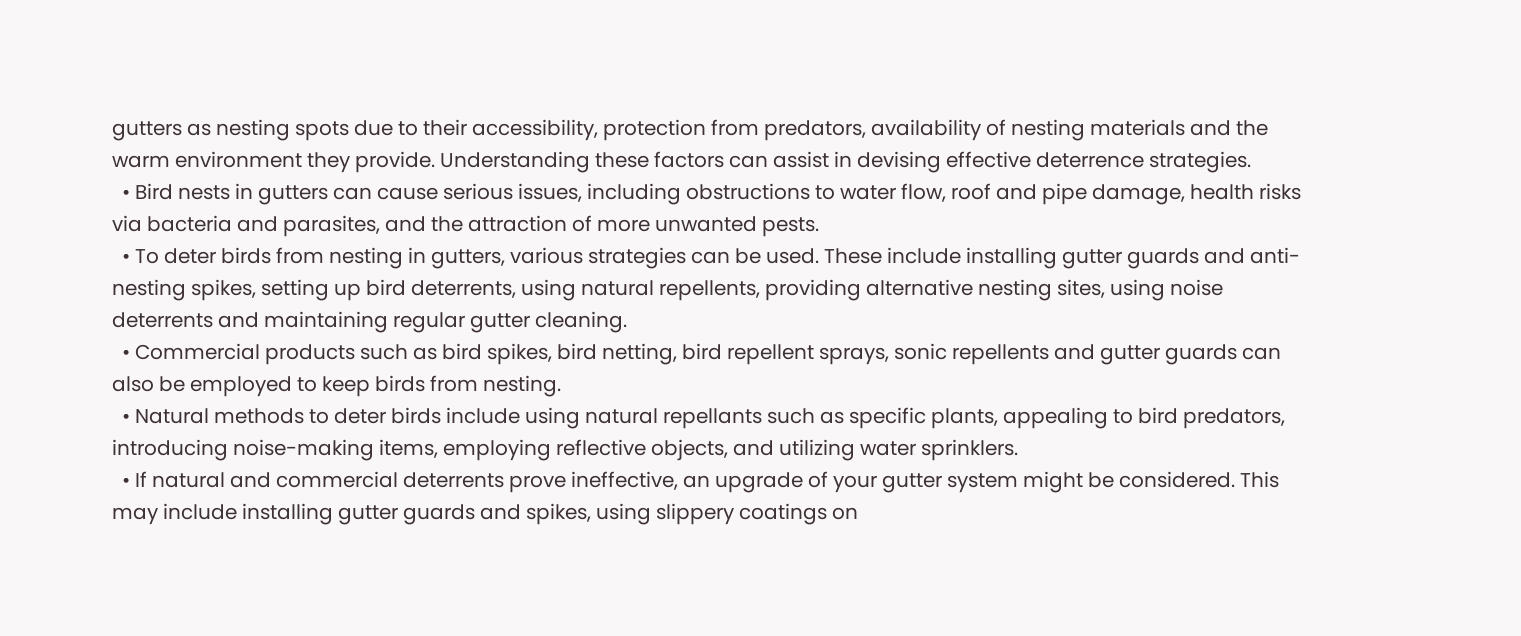gutters as nesting spots due to their accessibility, protection from predators, availability of nesting materials and the warm environment they provide. Understanding these factors can assist in devising effective deterrence strategies.
  • Bird nests in gutters can cause serious issues, including obstructions to water flow, roof and pipe damage, health risks via bacteria and parasites, and the attraction of more unwanted pests.
  • To deter birds from nesting in gutters, various strategies can be used. These include installing gutter guards and anti-nesting spikes, setting up bird deterrents, using natural repellents, providing alternative nesting sites, using noise deterrents and maintaining regular gutter cleaning.
  • Commercial products such as bird spikes, bird netting, bird repellent sprays, sonic repellents and gutter guards can also be employed to keep birds from nesting.
  • Natural methods to deter birds include using natural repellants such as specific plants, appealing to bird predators, introducing noise-making items, employing reflective objects, and utilizing water sprinklers.
  • If natural and commercial deterrents prove ineffective, an upgrade of your gutter system might be considered. This may include installing gutter guards and spikes, using slippery coatings on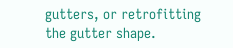gutters, or retrofitting the gutter shape.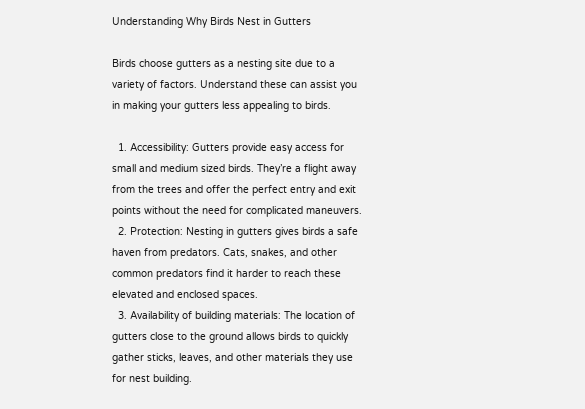Understanding Why Birds Nest in Gutters

Birds choose gutters as a nesting site due to a variety of factors. Understand these can assist you in making your gutters less appealing to birds.

  1. Accessibility: Gutters provide easy access for small and medium sized birds. They’re a flight away from the trees and offer the perfect entry and exit points without the need for complicated maneuvers.
  2. Protection: Nesting in gutters gives birds a safe haven from predators. Cats, snakes, and other common predators find it harder to reach these elevated and enclosed spaces.
  3. Availability of building materials: The location of gutters close to the ground allows birds to quickly gather sticks, leaves, and other materials they use for nest building.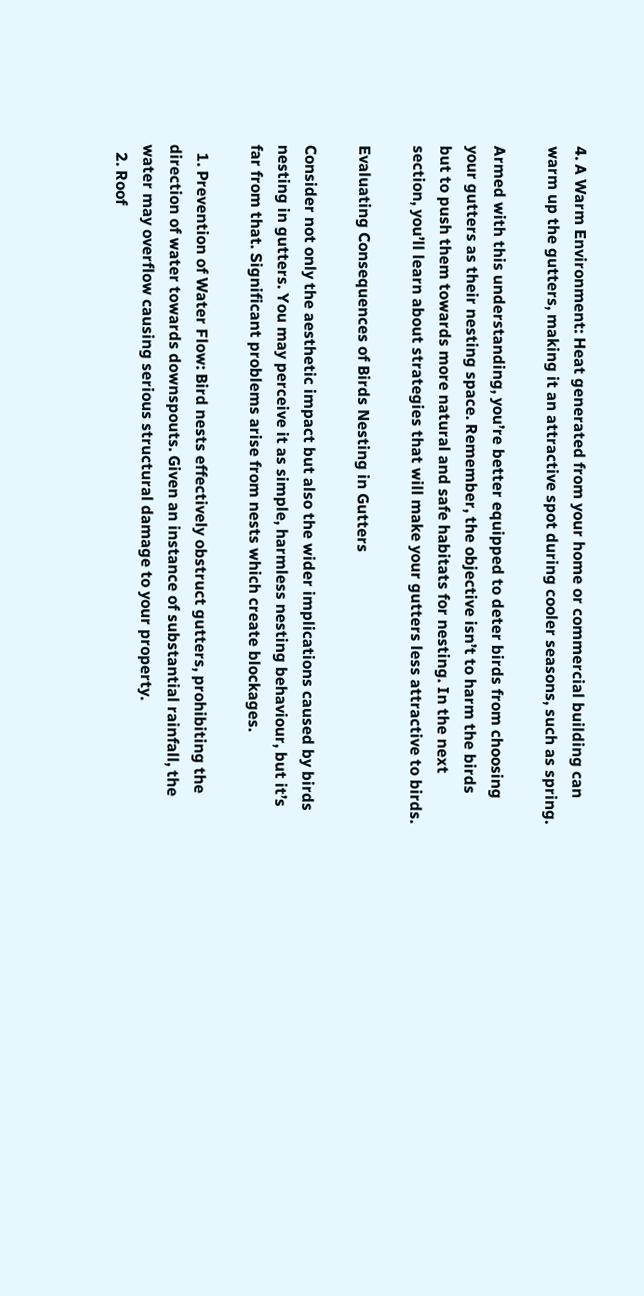4. A Warm Environment: Heat generated from your home or commercial building can warm up the gutters, making it an attractive spot during cooler seasons, such as spring.

Armed with this understanding, you’re better equipped to deter birds from choosing your gutters as their nesting space. Remember, the objective isn’t to harm the birds but to push them towards more natural and safe habitats for nesting. In the next section, you’ll learn about strategies that will make your gutters less attractive to birds.

Evaluating Consequences of Birds Nesting in Gutters

Consider not only the aesthetic impact but also the wider implications caused by birds nesting in gutters. You may perceive it as simple, harmless nesting behaviour, but it’s far from that. Significant problems arise from nests which create blockages.

  1. Prevention of Water Flow: Bird nests effectively obstruct gutters, prohibiting the direction of water towards downspouts. Given an instance of substantial rainfall, the water may overflow causing serious structural damage to your property.
  2. Roof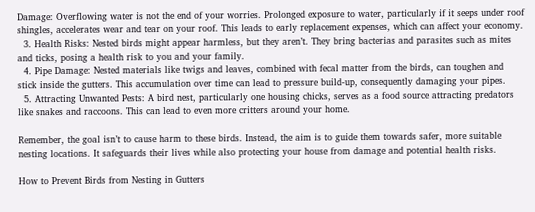Damage: Overflowing water is not the end of your worries. Prolonged exposure to water, particularly if it seeps under roof shingles, accelerates wear and tear on your roof. This leads to early replacement expenses, which can affect your economy.
  3. Health Risks: Nested birds might appear harmless, but they aren’t. They bring bacterias and parasites such as mites and ticks, posing a health risk to you and your family.
  4. Pipe Damage: Nested materials like twigs and leaves, combined with fecal matter from the birds, can toughen and stick inside the gutters. This accumulation over time can lead to pressure build-up, consequently damaging your pipes.
  5. Attracting Unwanted Pests: A bird nest, particularly one housing chicks, serves as a food source attracting predators like snakes and raccoons. This can lead to even more critters around your home.

Remember, the goal isn’t to cause harm to these birds. Instead, the aim is to guide them towards safer, more suitable nesting locations. It safeguards their lives while also protecting your house from damage and potential health risks.

How to Prevent Birds from Nesting in Gutters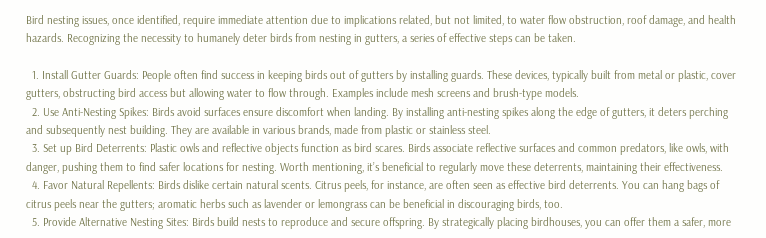Bird nesting issues, once identified, require immediate attention due to implications related, but not limited, to water flow obstruction, roof damage, and health hazards. Recognizing the necessity to humanely deter birds from nesting in gutters, a series of effective steps can be taken.

  1. Install Gutter Guards: People often find success in keeping birds out of gutters by installing guards. These devices, typically built from metal or plastic, cover gutters, obstructing bird access but allowing water to flow through. Examples include mesh screens and brush-type models.
  2. Use Anti-Nesting Spikes: Birds avoid surfaces ensure discomfort when landing. By installing anti-nesting spikes along the edge of gutters, it deters perching and subsequently nest building. They are available in various brands, made from plastic or stainless steel.
  3. Set up Bird Deterrents: Plastic owls and reflective objects function as bird scares. Birds associate reflective surfaces and common predators, like owls, with danger, pushing them to find safer locations for nesting. Worth mentioning, it’s beneficial to regularly move these deterrents, maintaining their effectiveness.
  4. Favor Natural Repellents: Birds dislike certain natural scents. Citrus peels, for instance, are often seen as effective bird deterrents. You can hang bags of citrus peels near the gutters; aromatic herbs such as lavender or lemongrass can be beneficial in discouraging birds, too.
  5. Provide Alternative Nesting Sites: Birds build nests to reproduce and secure offspring. By strategically placing birdhouses, you can offer them a safer, more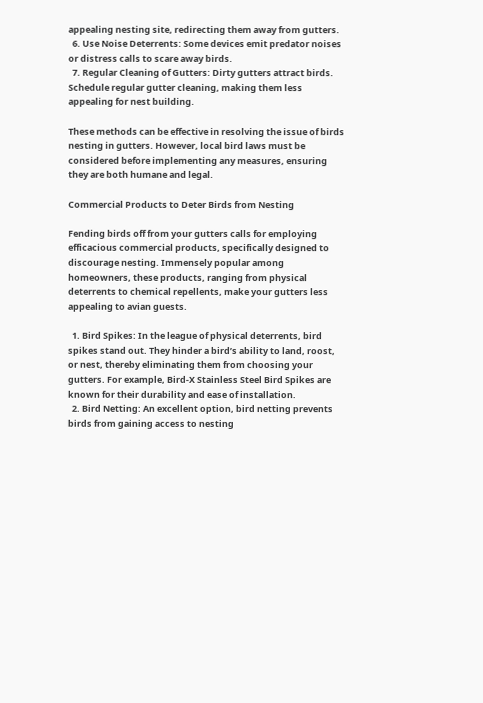appealing nesting site, redirecting them away from gutters.
  6. Use Noise Deterrents: Some devices emit predator noises or distress calls to scare away birds.
  7. Regular Cleaning of Gutters: Dirty gutters attract birds. Schedule regular gutter cleaning, making them less appealing for nest building.

These methods can be effective in resolving the issue of birds nesting in gutters. However, local bird laws must be considered before implementing any measures, ensuring they are both humane and legal.

Commercial Products to Deter Birds from Nesting

Fending birds off from your gutters calls for employing efficacious commercial products, specifically designed to discourage nesting. Immensely popular among homeowners, these products, ranging from physical deterrents to chemical repellents, make your gutters less appealing to avian guests.

  1. Bird Spikes: In the league of physical deterrents, bird spikes stand out. They hinder a bird’s ability to land, roost, or nest, thereby eliminating them from choosing your gutters. For example, Bird-X Stainless Steel Bird Spikes are known for their durability and ease of installation.
  2. Bird Netting: An excellent option, bird netting prevents birds from gaining access to nesting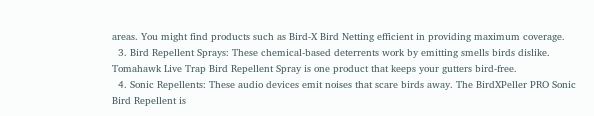areas. You might find products such as Bird-X Bird Netting efficient in providing maximum coverage.
  3. Bird Repellent Sprays: These chemical-based deterrents work by emitting smells birds dislike. Tomahawk Live Trap Bird Repellent Spray is one product that keeps your gutters bird-free.
  4. Sonic Repellents: These audio devices emit noises that scare birds away. The BirdXPeller PRO Sonic Bird Repellent is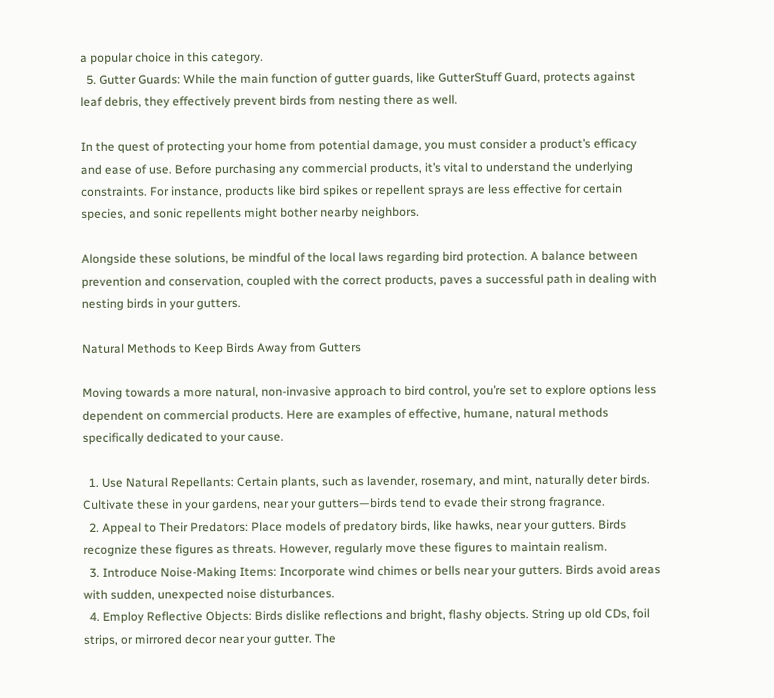a popular choice in this category.
  5. Gutter Guards: While the main function of gutter guards, like GutterStuff Guard, protects against leaf debris, they effectively prevent birds from nesting there as well.

In the quest of protecting your home from potential damage, you must consider a product’s efficacy and ease of use. Before purchasing any commercial products, it’s vital to understand the underlying constraints. For instance, products like bird spikes or repellent sprays are less effective for certain species, and sonic repellents might bother nearby neighbors.

Alongside these solutions, be mindful of the local laws regarding bird protection. A balance between prevention and conservation, coupled with the correct products, paves a successful path in dealing with nesting birds in your gutters.

Natural Methods to Keep Birds Away from Gutters

Moving towards a more natural, non-invasive approach to bird control, you’re set to explore options less dependent on commercial products. Here are examples of effective, humane, natural methods specifically dedicated to your cause.

  1. Use Natural Repellants: Certain plants, such as lavender, rosemary, and mint, naturally deter birds. Cultivate these in your gardens, near your gutters—birds tend to evade their strong fragrance.
  2. Appeal to Their Predators: Place models of predatory birds, like hawks, near your gutters. Birds recognize these figures as threats. However, regularly move these figures to maintain realism.
  3. Introduce Noise-Making Items: Incorporate wind chimes or bells near your gutters. Birds avoid areas with sudden, unexpected noise disturbances.
  4. Employ Reflective Objects: Birds dislike reflections and bright, flashy objects. String up old CDs, foil strips, or mirrored decor near your gutter. The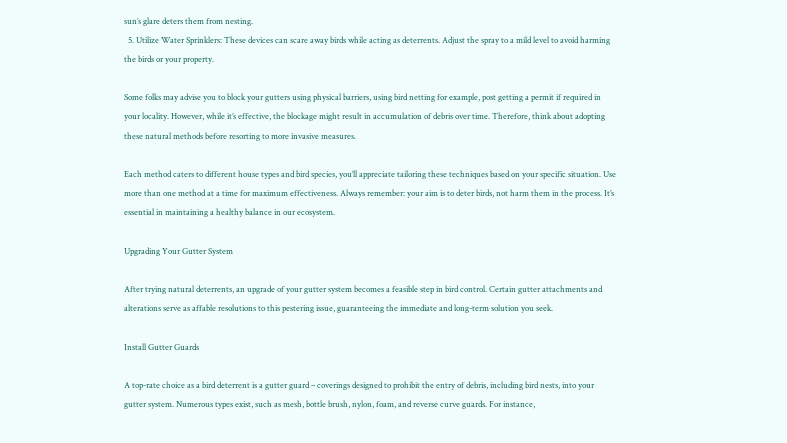sun’s glare deters them from nesting.
  5. Utilize Water Sprinklers: These devices can scare away birds while acting as deterrents. Adjust the spray to a mild level to avoid harming the birds or your property.

Some folks may advise you to block your gutters using physical barriers, using bird netting for example, post getting a permit if required in your locality. However, while it’s effective, the blockage might result in accumulation of debris over time. Therefore, think about adopting these natural methods before resorting to more invasive measures.

Each method caters to different house types and bird species, you’ll appreciate tailoring these techniques based on your specific situation. Use more than one method at a time for maximum effectiveness. Always remember: your aim is to deter birds, not harm them in the process. It’s essential in maintaining a healthy balance in our ecosystem.

Upgrading Your Gutter System

After trying natural deterrents, an upgrade of your gutter system becomes a feasible step in bird control. Certain gutter attachments and alterations serve as affable resolutions to this pestering issue, guaranteeing the immediate and long-term solution you seek.

Install Gutter Guards

A top-rate choice as a bird deterrent is a gutter guard – coverings designed to prohibit the entry of debris, including bird nests, into your gutter system. Numerous types exist, such as mesh, bottle brush, nylon, foam, and reverse curve guards. For instance,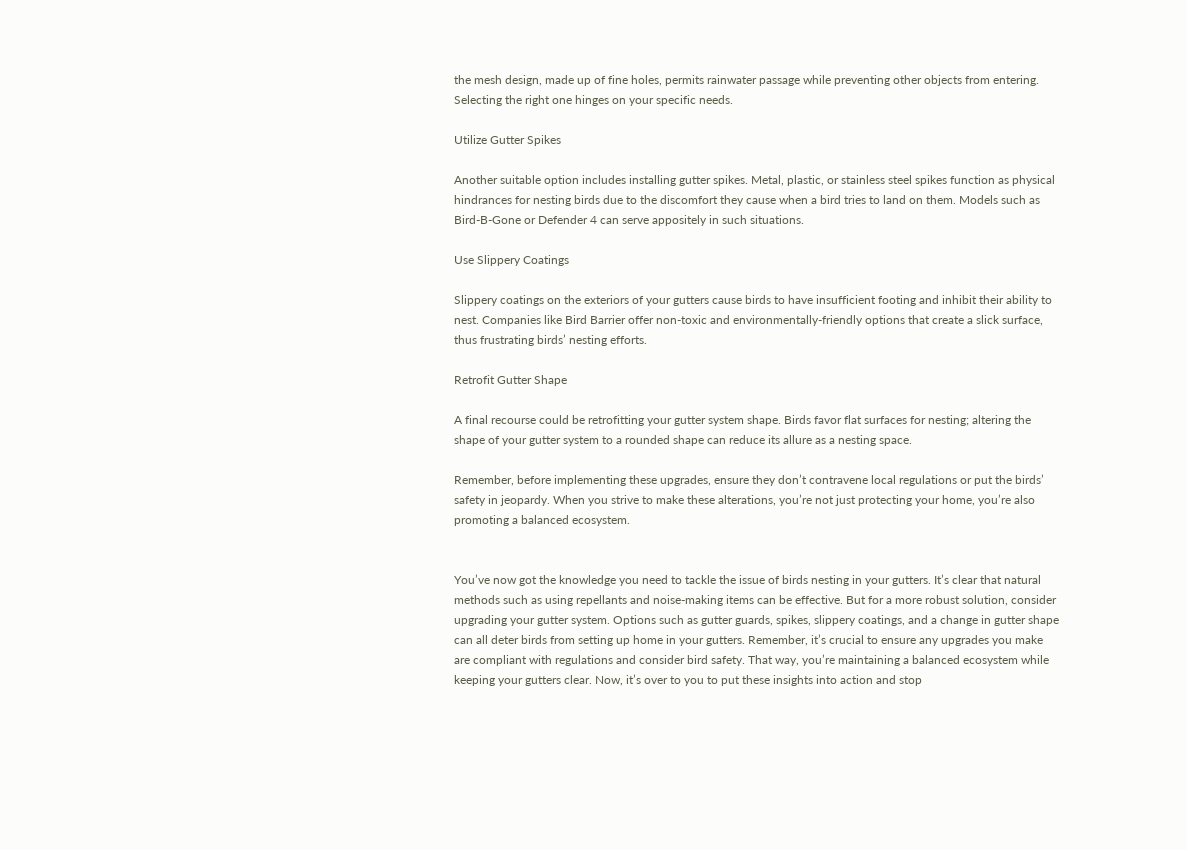the mesh design, made up of fine holes, permits rainwater passage while preventing other objects from entering. Selecting the right one hinges on your specific needs.

Utilize Gutter Spikes

Another suitable option includes installing gutter spikes. Metal, plastic, or stainless steel spikes function as physical hindrances for nesting birds due to the discomfort they cause when a bird tries to land on them. Models such as Bird-B-Gone or Defender 4 can serve appositely in such situations.

Use Slippery Coatings

Slippery coatings on the exteriors of your gutters cause birds to have insufficient footing and inhibit their ability to nest. Companies like Bird Barrier offer non-toxic and environmentally-friendly options that create a slick surface, thus frustrating birds’ nesting efforts.

Retrofit Gutter Shape

A final recourse could be retrofitting your gutter system shape. Birds favor flat surfaces for nesting; altering the shape of your gutter system to a rounded shape can reduce its allure as a nesting space.

Remember, before implementing these upgrades, ensure they don’t contravene local regulations or put the birds’ safety in jeopardy. When you strive to make these alterations, you’re not just protecting your home, you’re also promoting a balanced ecosystem.


You’ve now got the knowledge you need to tackle the issue of birds nesting in your gutters. It’s clear that natural methods such as using repellants and noise-making items can be effective. But for a more robust solution, consider upgrading your gutter system. Options such as gutter guards, spikes, slippery coatings, and a change in gutter shape can all deter birds from setting up home in your gutters. Remember, it’s crucial to ensure any upgrades you make are compliant with regulations and consider bird safety. That way, you’re maintaining a balanced ecosystem while keeping your gutters clear. Now, it’s over to you to put these insights into action and stop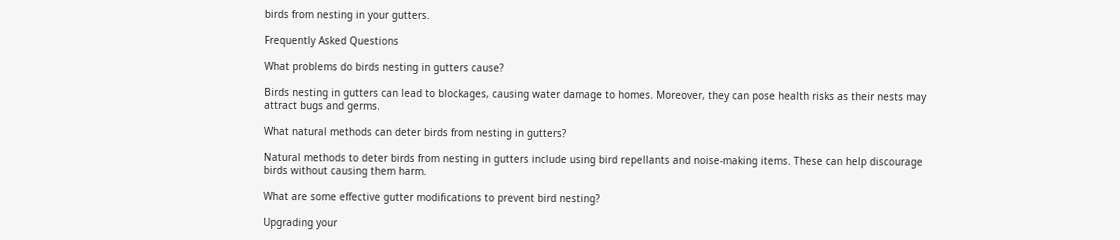birds from nesting in your gutters.

Frequently Asked Questions

What problems do birds nesting in gutters cause?

Birds nesting in gutters can lead to blockages, causing water damage to homes. Moreover, they can pose health risks as their nests may attract bugs and germs.

What natural methods can deter birds from nesting in gutters?

Natural methods to deter birds from nesting in gutters include using bird repellants and noise-making items. These can help discourage birds without causing them harm.

What are some effective gutter modifications to prevent bird nesting?

Upgrading your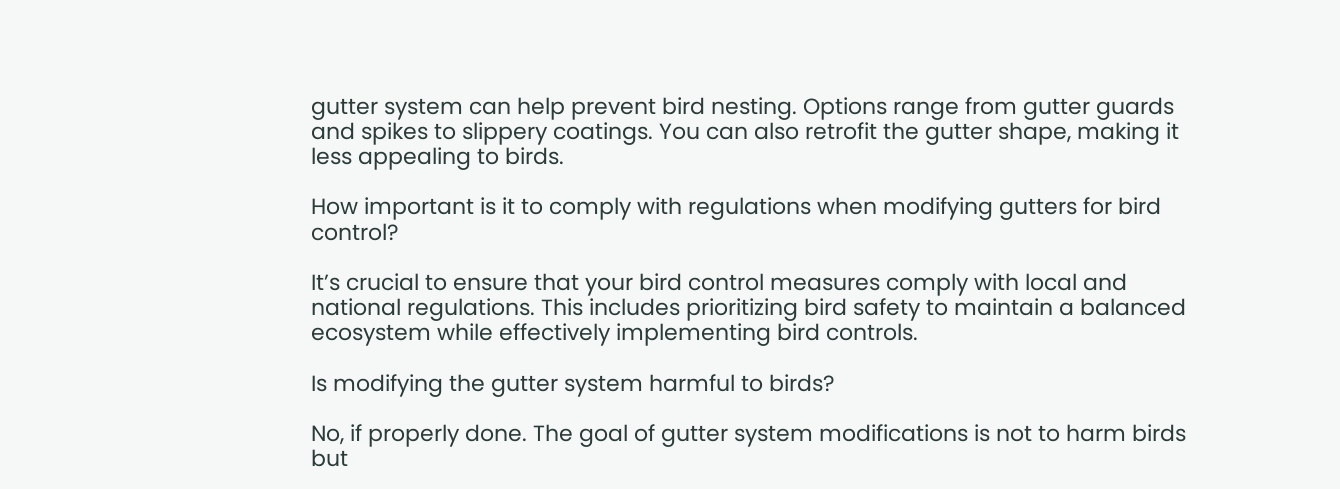gutter system can help prevent bird nesting. Options range from gutter guards and spikes to slippery coatings. You can also retrofit the gutter shape, making it less appealing to birds.

How important is it to comply with regulations when modifying gutters for bird control?

It’s crucial to ensure that your bird control measures comply with local and national regulations. This includes prioritizing bird safety to maintain a balanced ecosystem while effectively implementing bird controls.

Is modifying the gutter system harmful to birds?

No, if properly done. The goal of gutter system modifications is not to harm birds but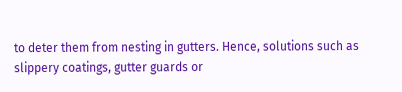to deter them from nesting in gutters. Hence, solutions such as slippery coatings, gutter guards or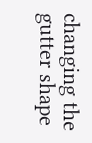changing the gutter shape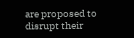are proposed to disrupt their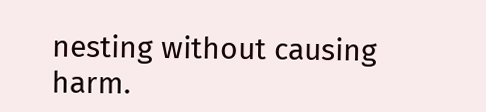nesting without causing harm.